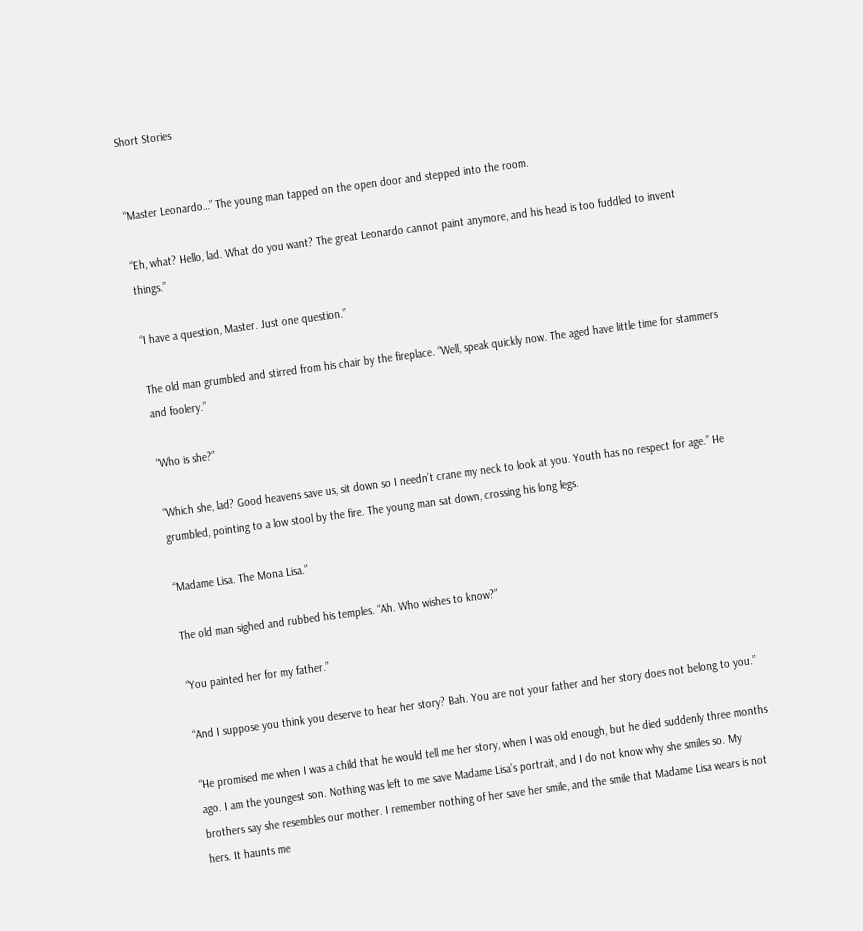Short Stories


“Master Leonardo…” The young man tapped on the open door and stepped into the room.

“Eh, what? Hello, lad. What do you want? The great Leonardo cannot paint anymore, and his head is too fuddled to invent things.”

“I have a question, Master. Just one question.”

The old man grumbled and stirred from his chair by the fireplace. “Well, speak quickly now. The aged have little time for stammers and foolery.”

“Who is she?”

“Which she, lad? Good heavens save us, sit down so I needn’t crane my neck to look at you. Youth has no respect for age.” He grumbled, pointing to a low stool by the fire. The young man sat down, crossing his long legs.

“Madame Lisa. The Mona Lisa.”

The old man sighed and rubbed his temples. “Ah. Who wishes to know?”

“You painted her for my father.”

“And I suppose you think you deserve to hear her story? Bah. You are not your father and her story does not belong to you.”

“He promised me when I was a child that he would tell me her story, when I was old enough, but he died suddenly three months ago. I am the youngest son. Nothing was left to me save Madame Lisa’s portrait, and I do not know why she smiles so. My brothers say she resembles our mother. I remember nothing of her save her smile, and the smile that Madame Lisa wears is not hers. It haunts me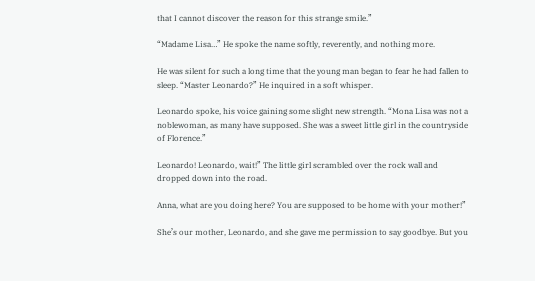that I cannot discover the reason for this strange smile.”

“Madame Lisa…” He spoke the name softly, reverently, and nothing more.

He was silent for such a long time that the young man began to fear he had fallen to sleep. “Master Leonardo?” He inquired in a soft whisper.

Leonardo spoke, his voice gaining some slight new strength. “Mona Lisa was not a noblewoman, as many have supposed. She was a sweet little girl in the countryside of Florence.”

Leonardo! Leonardo, wait!” The little girl scrambled over the rock wall and dropped down into the road.

Anna, what are you doing here? You are supposed to be home with your mother!”

She’s our mother, Leonardo, and she gave me permission to say goodbye. But you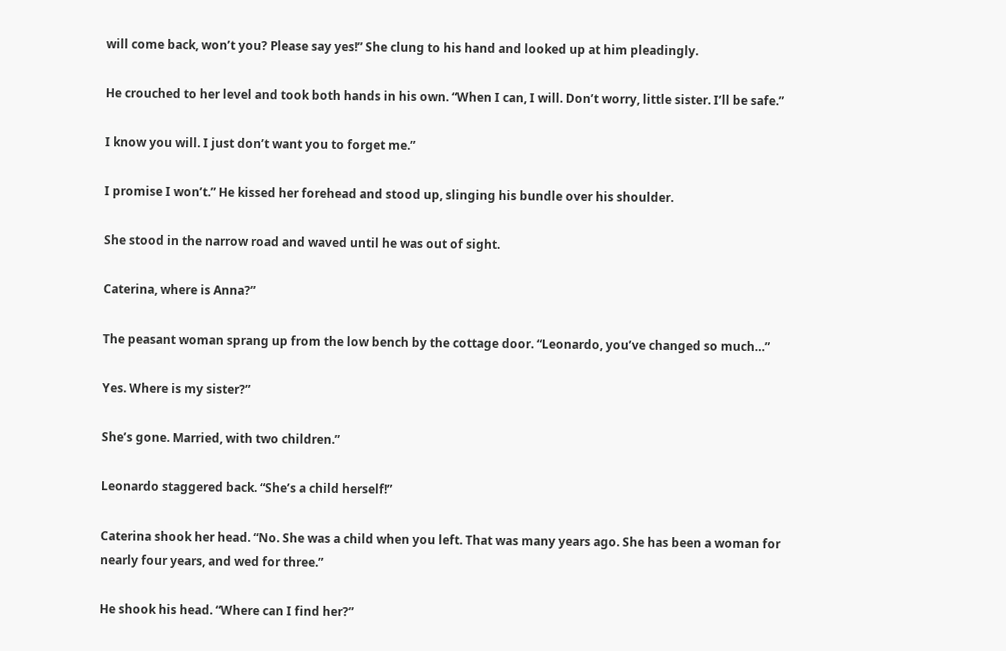will come back, won’t you? Please say yes!” She clung to his hand and looked up at him pleadingly.

He crouched to her level and took both hands in his own. “When I can, I will. Don’t worry, little sister. I’ll be safe.”

I know you will. I just don’t want you to forget me.”

I promise I won’t.” He kissed her forehead and stood up, slinging his bundle over his shoulder.

She stood in the narrow road and waved until he was out of sight.

Caterina, where is Anna?”

The peasant woman sprang up from the low bench by the cottage door. “Leonardo, you’ve changed so much…”

Yes. Where is my sister?”

She’s gone. Married, with two children.”

Leonardo staggered back. “She’s a child herself!”

Caterina shook her head. “No. She was a child when you left. That was many years ago. She has been a woman for nearly four years, and wed for three.”

He shook his head. “Where can I find her?”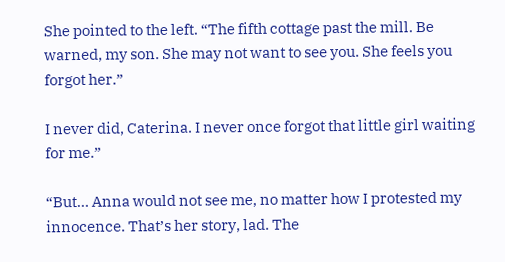She pointed to the left. “The fifth cottage past the mill. Be warned, my son. She may not want to see you. She feels you forgot her.”

I never did, Caterina. I never once forgot that little girl waiting for me.”

“But… Anna would not see me, no matter how I protested my innocence. That’s her story, lad. The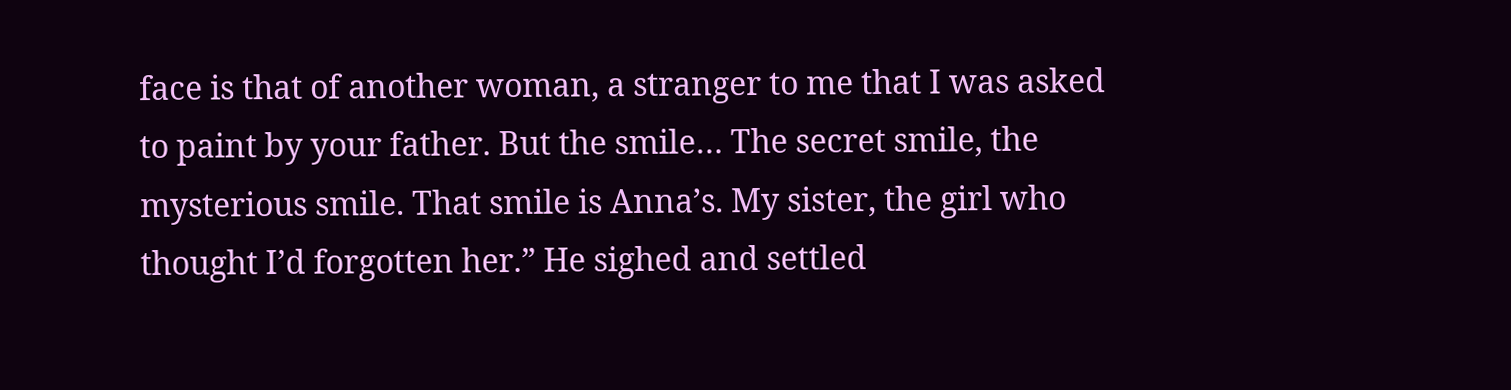face is that of another woman, a stranger to me that I was asked to paint by your father. But the smile… The secret smile, the mysterious smile. That smile is Anna’s. My sister, the girl who thought I’d forgotten her.” He sighed and settled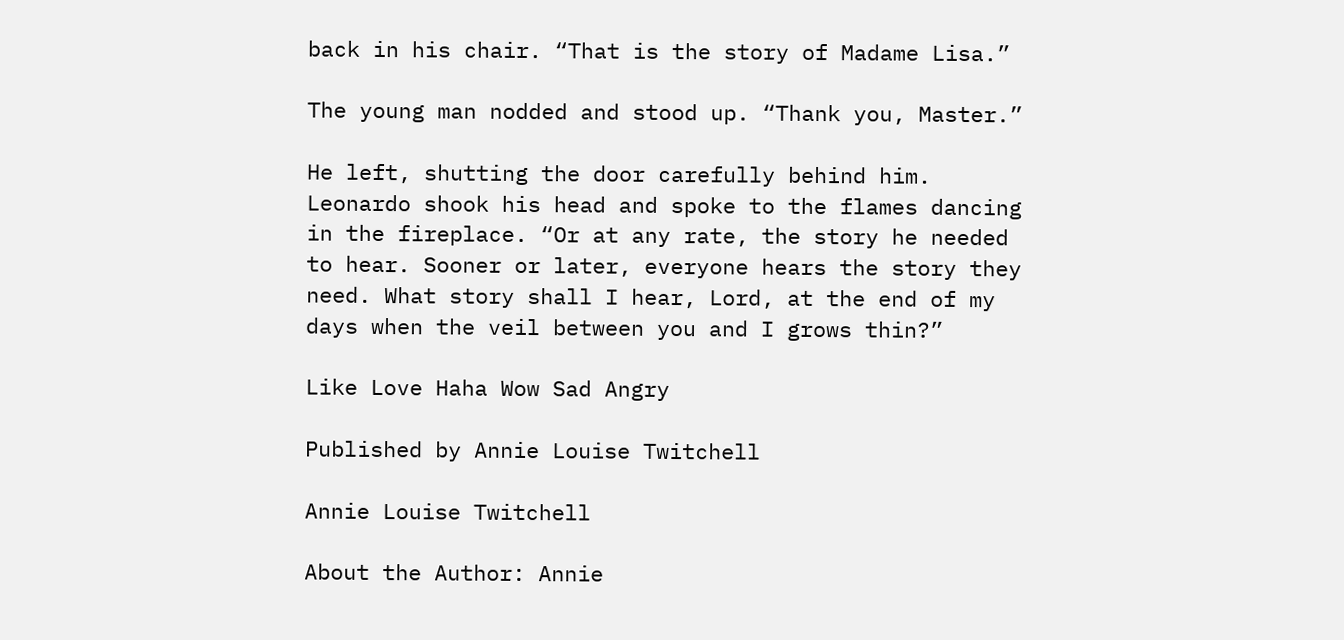back in his chair. “That is the story of Madame Lisa.”

The young man nodded and stood up. “Thank you, Master.”

He left, shutting the door carefully behind him. Leonardo shook his head and spoke to the flames dancing in the fireplace. “Or at any rate, the story he needed to hear. Sooner or later, everyone hears the story they need. What story shall I hear, Lord, at the end of my days when the veil between you and I grows thin?”

Like Love Haha Wow Sad Angry

Published by Annie Louise Twitchell

Annie Louise Twitchell

About the Author: Annie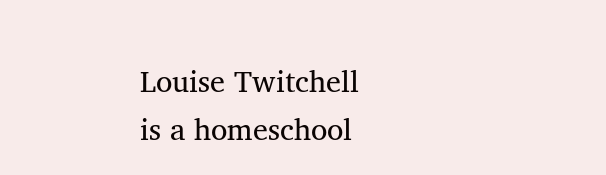Louise Twitchell is a homeschool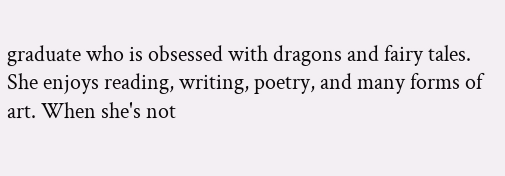graduate who is obsessed with dragons and fairy tales. She enjoys reading, writing, poetry, and many forms of art. When she's not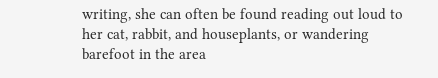writing, she can often be found reading out loud to her cat, rabbit, and houseplants, or wandering barefoot in the area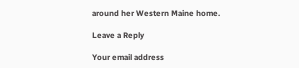around her Western Maine home.

Leave a Reply

Your email address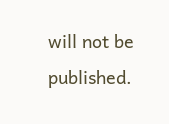will not be published.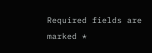Required fields are marked *